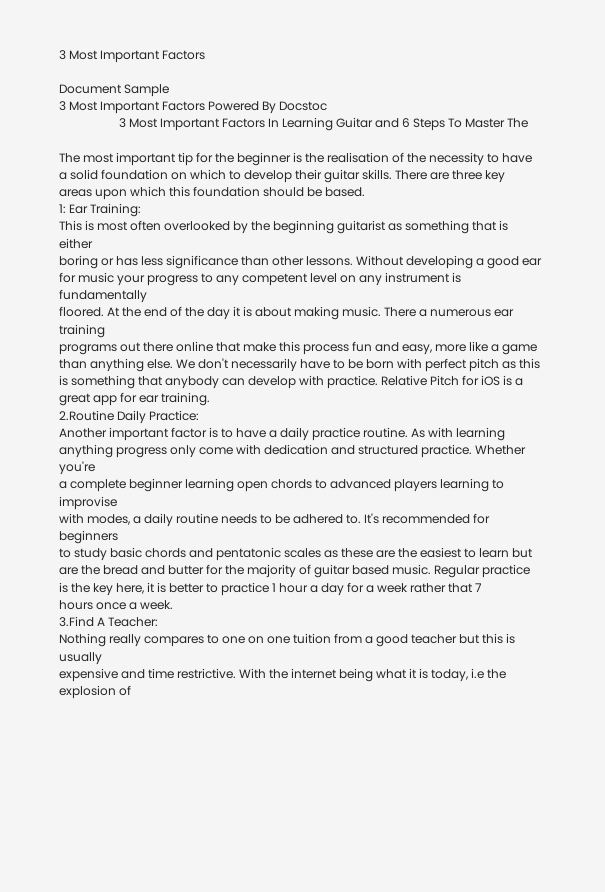3 Most Important Factors

Document Sample
3 Most Important Factors Powered By Docstoc
                    3 Most Important Factors In Learning Guitar and 6 Steps To Master The

The most important tip for the beginner is the realisation of the necessity to have
a solid foundation on which to develop their guitar skills. There are three key
areas upon which this foundation should be based.
1: Ear Training:
This is most often overlooked by the beginning guitarist as something that is either
boring or has less significance than other lessons. Without developing a good ear
for music your progress to any competent level on any instrument is fundamentally
floored. At the end of the day it is about making music. There a numerous ear training
programs out there online that make this process fun and easy, more like a game
than anything else. We don't necessarily have to be born with perfect pitch as this
is something that anybody can develop with practice. Relative Pitch for iOS is a
great app for ear training.
2.Routine Daily Practice:
Another important factor is to have a daily practice routine. As with learning
anything progress only come with dedication and structured practice. Whether you're
a complete beginner learning open chords to advanced players learning to improvise
with modes, a daily routine needs to be adhered to. It's recommended for beginners
to study basic chords and pentatonic scales as these are the easiest to learn but
are the bread and butter for the majority of guitar based music. Regular practice
is the key here, it is better to practice 1 hour a day for a week rather that 7
hours once a week.
3.Find A Teacher:
Nothing really compares to one on one tuition from a good teacher but this is usually
expensive and time restrictive. With the internet being what it is today, i.e the
explosion of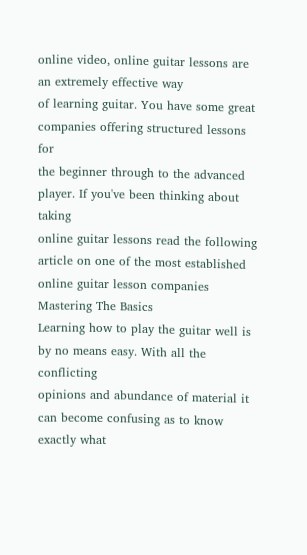online video, online guitar lessons are an extremely effective way
of learning guitar. You have some great companies offering structured lessons for
the beginner through to the advanced player. If you've been thinking about taking
online guitar lessons read the following article on one of the most established
online guitar lesson companies
Mastering The Basics
Learning how to play the guitar well is by no means easy. With all the conflicting
opinions and abundance of material it can become confusing as to know exactly what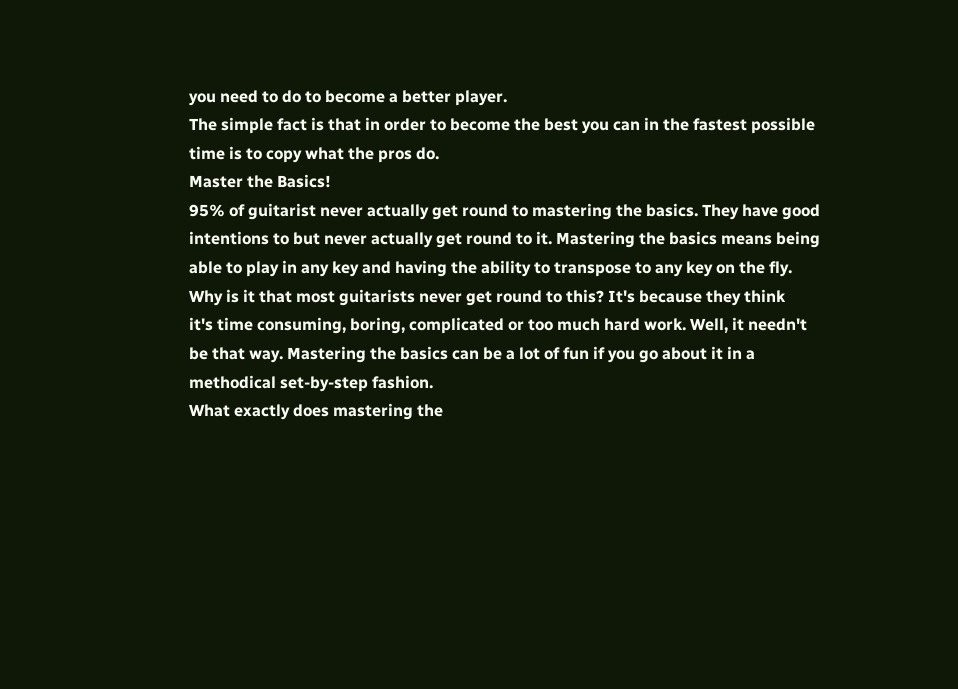you need to do to become a better player.
The simple fact is that in order to become the best you can in the fastest possible
time is to copy what the pros do.
Master the Basics!
95% of guitarist never actually get round to mastering the basics. They have good
intentions to but never actually get round to it. Mastering the basics means being
able to play in any key and having the ability to transpose to any key on the fly.
Why is it that most guitarists never get round to this? It's because they think
it's time consuming, boring, complicated or too much hard work. Well, it needn't
be that way. Mastering the basics can be a lot of fun if you go about it in a
methodical set-by-step fashion.
What exactly does mastering the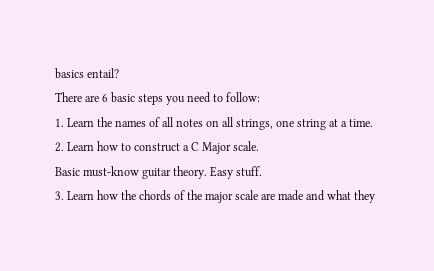basics entail?
There are 6 basic steps you need to follow:
1. Learn the names of all notes on all strings, one string at a time.
2. Learn how to construct a C Major scale.
Basic must-know guitar theory. Easy stuff.
3. Learn how the chords of the major scale are made and what they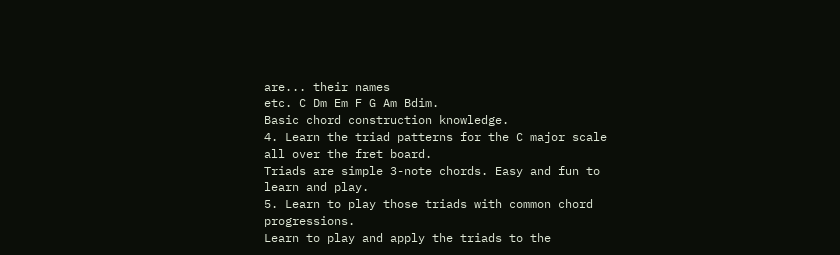are... their names
etc. C Dm Em F G Am Bdim.
Basic chord construction knowledge.
4. Learn the triad patterns for the C major scale all over the fret board.
Triads are simple 3-note chords. Easy and fun to learn and play.
5. Learn to play those triads with common chord progressions.
Learn to play and apply the triads to the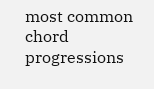most common chord progressions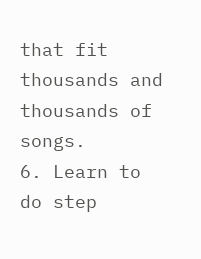that fit
thousands and thousands of songs.
6. Learn to do step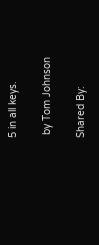5 in all keys.

 by Tom Johnson

Shared By: